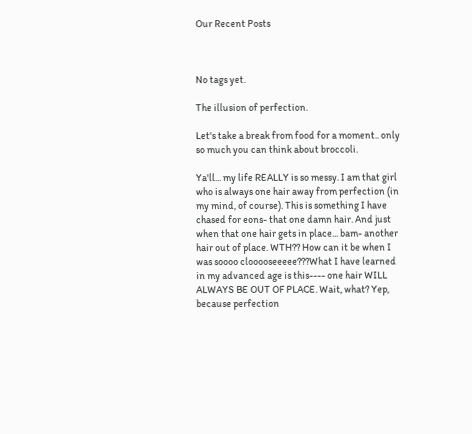Our Recent Posts



No tags yet.

The illusion of perfection.

Let's take a break from food for a moment.. only so much you can think about broccoli.

Ya'll... my life REALLY is so messy. I am that girl who is always one hair away from perfection (in my mind, of course). This is something I have chased for eons- that one damn hair. And just when that one hair gets in place... bam- another hair out of place. WTH?? How can it be when I was soooo clooooseeeee???What I have learned in my advanced age is this---- one hair WILL ALWAYS BE OUT OF PLACE. Wait, what? Yep, because perfection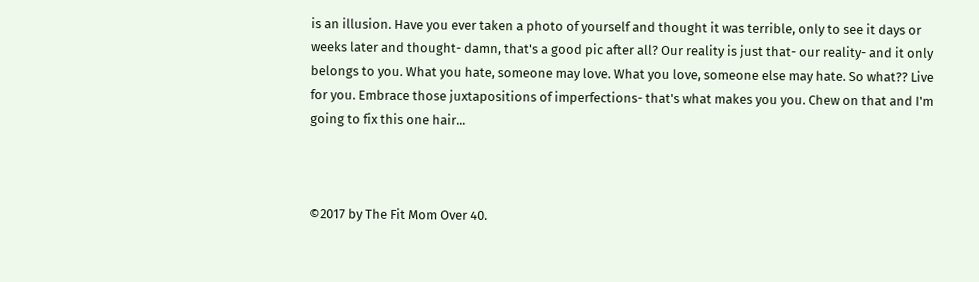is an illusion. Have you ever taken a photo of yourself and thought it was terrible, only to see it days or weeks later and thought- damn, that's a good pic after all? Our reality is just that- our reality- and it only belongs to you. What you hate, someone may love. What you love, someone else may hate. So what?? Live for you. Embrace those juxtapositions of imperfections- that's what makes you you. Chew on that and I'm going to fix this one hair...



©2017 by The Fit Mom Over 40.